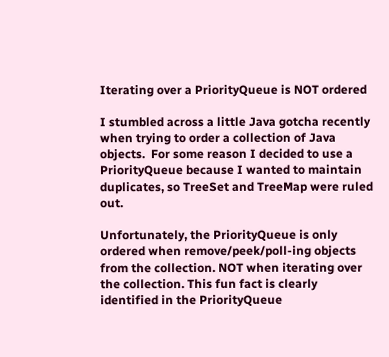Iterating over a PriorityQueue is NOT ordered

I stumbled across a little Java gotcha recently when trying to order a collection of Java objects.  For some reason I decided to use a PriorityQueue because I wanted to maintain duplicates, so TreeSet and TreeMap were ruled out.

Unfortunately, the PriorityQueue is only ordered when remove/peek/poll-ing objects from the collection. NOT when iterating over the collection. This fun fact is clearly identified in the PriorityQueue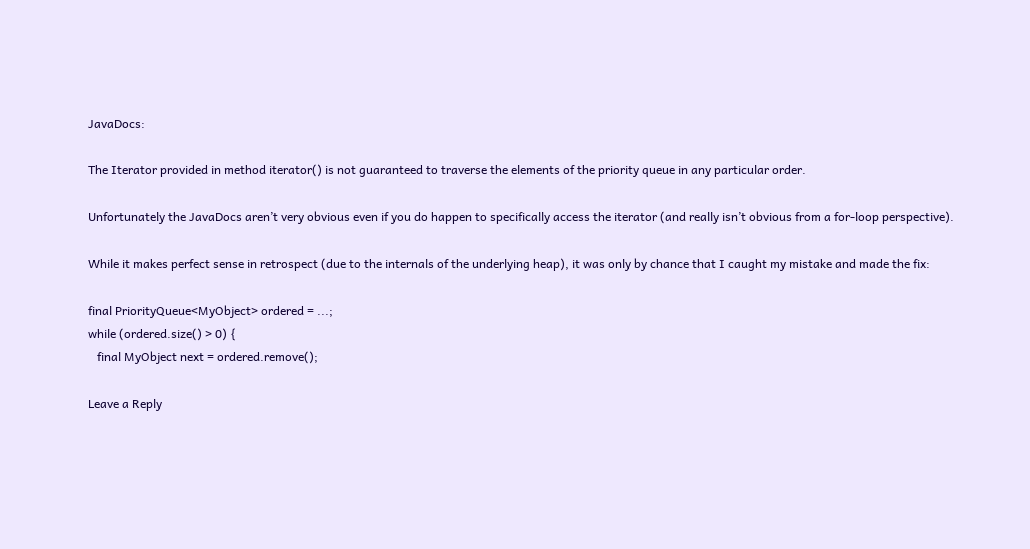JavaDocs:

The Iterator provided in method iterator() is not guaranteed to traverse the elements of the priority queue in any particular order.

Unfortunately the JavaDocs aren’t very obvious even if you do happen to specifically access the iterator (and really isn’t obvious from a for-loop perspective).

While it makes perfect sense in retrospect (due to the internals of the underlying heap), it was only by chance that I caught my mistake and made the fix:

final PriorityQueue<MyObject> ordered = ...;
while (ordered.size() > 0) {
   final MyObject next = ordered.remove();

Leave a Reply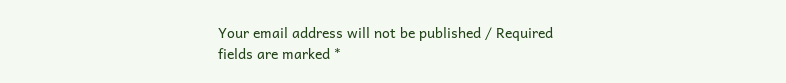Your email address will not be published / Required fields are marked *